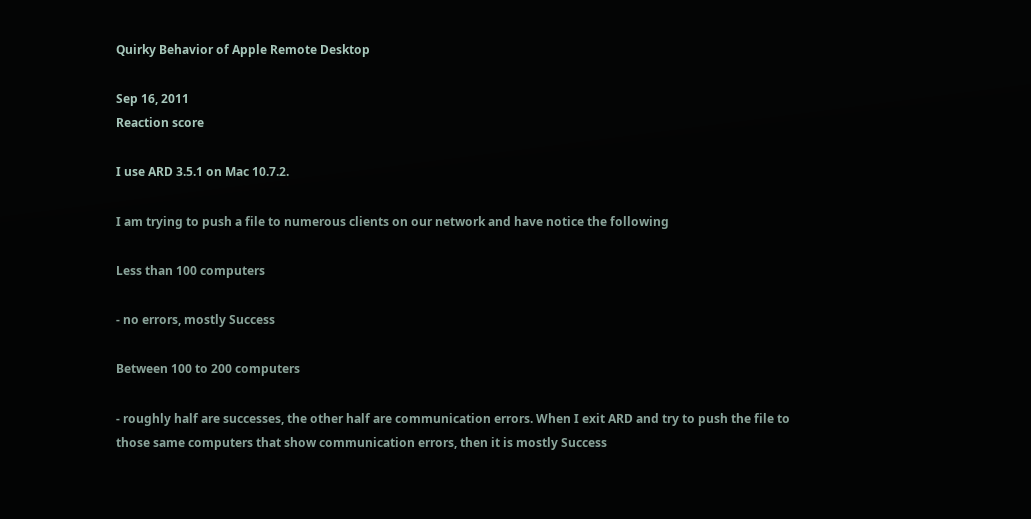Quirky Behavior of Apple Remote Desktop

Sep 16, 2011
Reaction score

I use ARD 3.5.1 on Mac 10.7.2.

I am trying to push a file to numerous clients on our network and have notice the following

Less than 100 computers

- no errors, mostly Success

Between 100 to 200 computers

- roughly half are successes, the other half are communication errors. When I exit ARD and try to push the file to those same computers that show communication errors, then it is mostly Success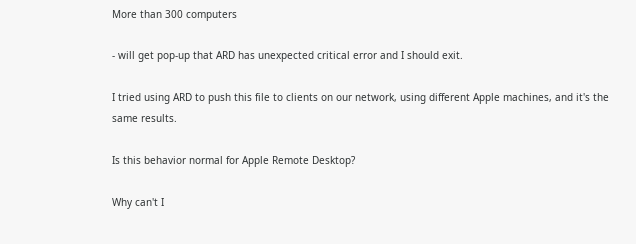More than 300 computers

- will get pop-up that ARD has unexpected critical error and I should exit.

I tried using ARD to push this file to clients on our network, using different Apple machines, and it's the same results.

Is this behavior normal for Apple Remote Desktop?

Why can't I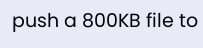push a 800KB file to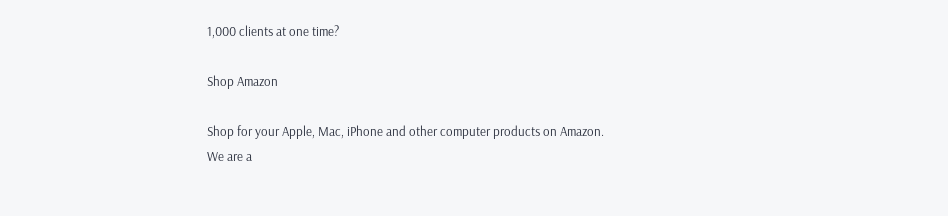1,000 clients at one time?

Shop Amazon

Shop for your Apple, Mac, iPhone and other computer products on Amazon.
We are a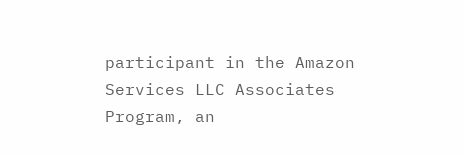participant in the Amazon Services LLC Associates Program, an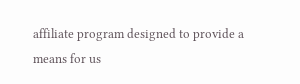affiliate program designed to provide a means for us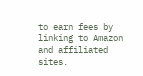to earn fees by linking to Amazon and affiliated sites.